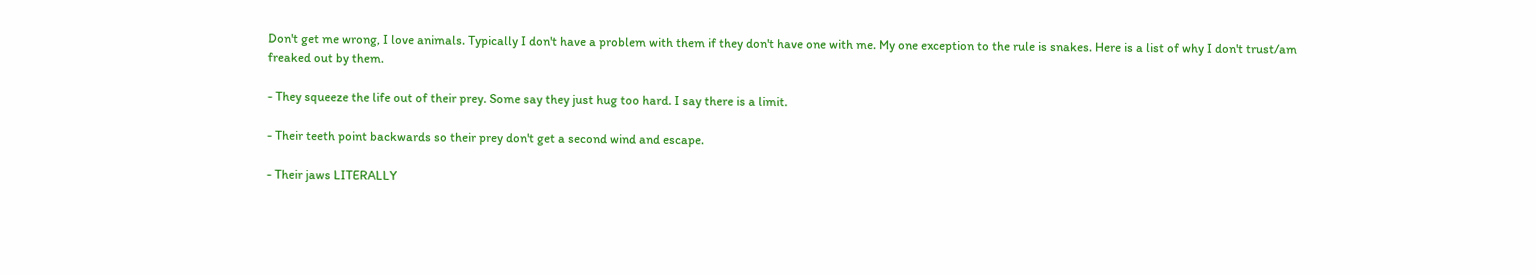Don't get me wrong, I love animals. Typically I don't have a problem with them if they don't have one with me. My one exception to the rule is snakes. Here is a list of why I don't trust/am freaked out by them.

- They squeeze the life out of their prey. Some say they just hug too hard. I say there is a limit.

- Their teeth point backwards so their prey don't get a second wind and escape.

- Their jaws LITERALLY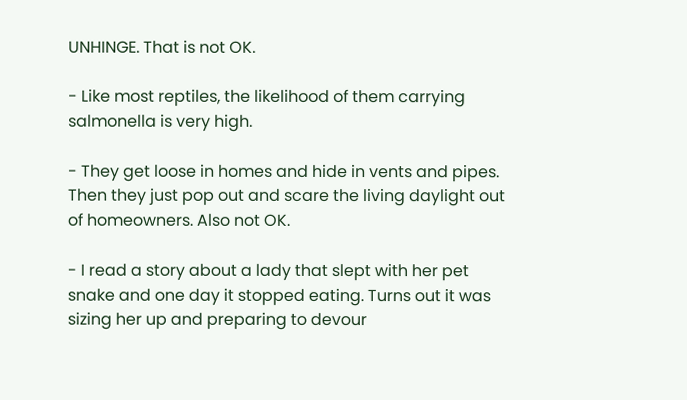UNHINGE. That is not OK.

- Like most reptiles, the likelihood of them carrying salmonella is very high.

- They get loose in homes and hide in vents and pipes. Then they just pop out and scare the living daylight out of homeowners. Also not OK.

- I read a story about a lady that slept with her pet snake and one day it stopped eating. Turns out it was sizing her up and preparing to devour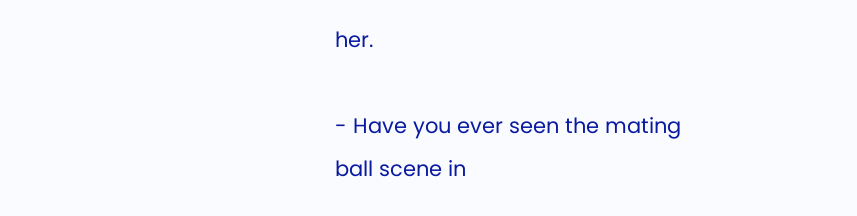her.

- Have you ever seen the mating ball scene in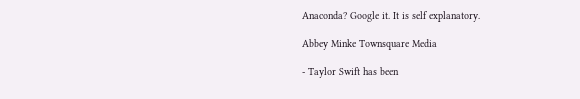Anaconda? Google it. It is self explanatory.

Abbey Minke Townsquare Media

- Taylor Swift has been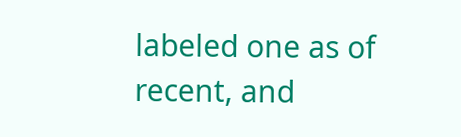labeled one as of recent, and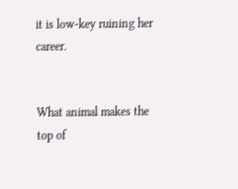it is low-key ruining her career.


What animal makes the top of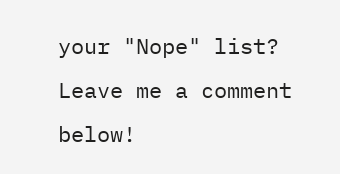your "Nope" list? Leave me a comment below!